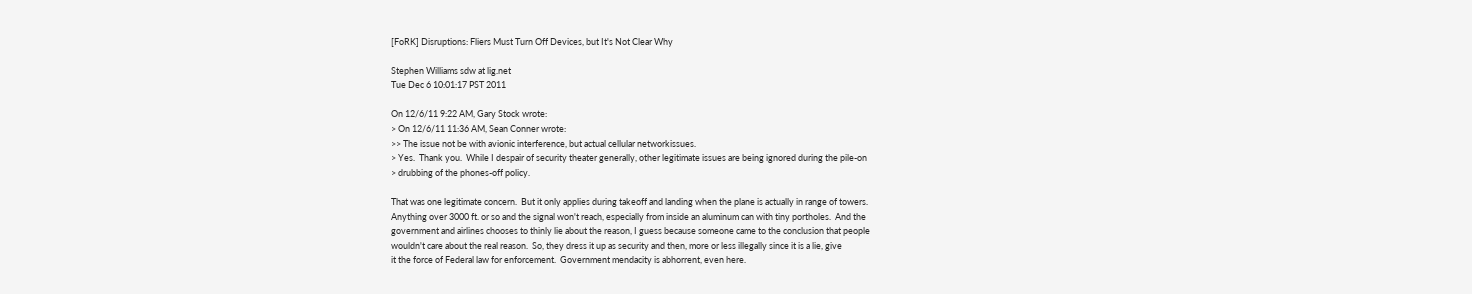[FoRK] Disruptions: Fliers Must Turn Off Devices, but It's Not Clear Why

Stephen Williams sdw at lig.net
Tue Dec 6 10:01:17 PST 2011

On 12/6/11 9:22 AM, Gary Stock wrote:
> On 12/6/11 11:36 AM, Sean Conner wrote:
>> The issue not be with avionic interference, but actual cellular networkissues.
> Yes.  Thank you.  While I despair of security theater generally, other legitimate issues are being ignored during the pile-on
> drubbing of the phones-off policy.

That was one legitimate concern.  But it only applies during takeoff and landing when the plane is actually in range of towers.
Anything over 3000 ft. or so and the signal won't reach, especially from inside an aluminum can with tiny portholes.  And the
government and airlines chooses to thinly lie about the reason, I guess because someone came to the conclusion that people
wouldn't care about the real reason.  So, they dress it up as security and then, more or less illegally since it is a lie, give
it the force of Federal law for enforcement.  Government mendacity is abhorrent, even here.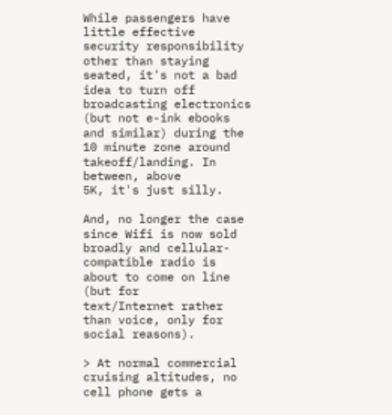While passengers have little effective security responsibility other than staying seated, it's not a bad idea to turn off
broadcasting electronics (but not e-ink ebooks and similar) during the 10 minute zone around takeoff/landing. In between, above
5K, it's just silly.

And, no longer the case since Wifi is now sold broadly and cellular-compatible radio is about to come on line (but for
text/Internet rather than voice, only for social reasons).

> At normal commercial cruising altitudes, no cell phone gets a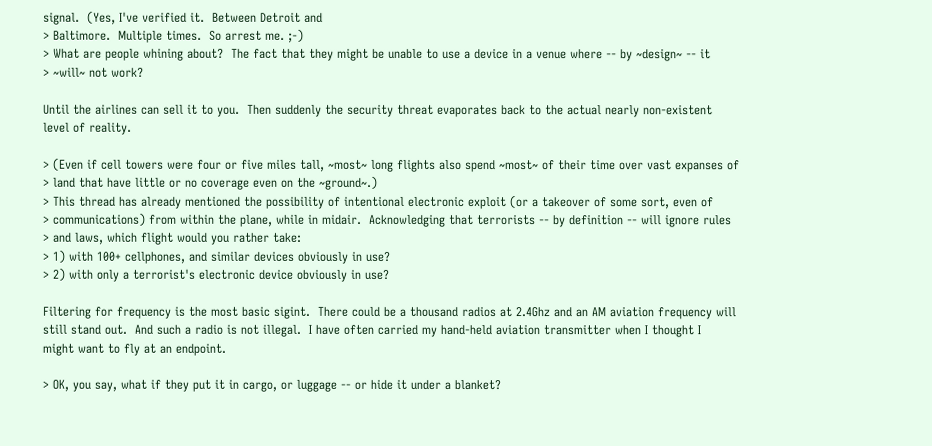signal.  (Yes, I've verified it.  Between Detroit and
> Baltimore.  Multiple times.  So arrest me. ;-)
> What are people whining about?  The fact that they might be unable to use a device in a venue where -- by ~design~ -- it
> ~will~ not work?

Until the airlines can sell it to you.  Then suddenly the security threat evaporates back to the actual nearly non-existent
level of reality.

> (Even if cell towers were four or five miles tall, ~most~ long flights also spend ~most~ of their time over vast expanses of
> land that have little or no coverage even on the ~ground~.)
> This thread has already mentioned the possibility of intentional electronic exploit (or a takeover of some sort, even of
> communications) from within the plane, while in midair.  Acknowledging that terrorists -- by definition -- will ignore rules
> and laws, which flight would you rather take:
> 1) with 100+ cellphones, and similar devices obviously in use?
> 2) with only a terrorist's electronic device obviously in use?

Filtering for frequency is the most basic sigint.  There could be a thousand radios at 2.4Ghz and an AM aviation frequency will
still stand out.  And such a radio is not illegal.  I have often carried my hand-held aviation transmitter when I thought I
might want to fly at an endpoint.

> OK, you say, what if they put it in cargo, or luggage -- or hide it under a blanket?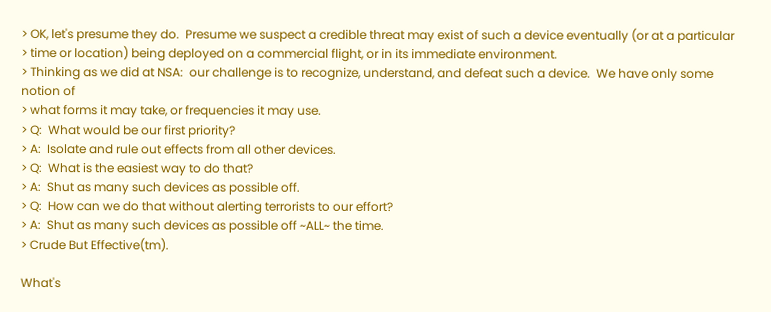> OK, let's presume they do.  Presume we suspect a credible threat may exist of such a device eventually (or at a particular
> time or location) being deployed on a commercial flight, or in its immediate environment.
> Thinking as we did at NSA:  our challenge is to recognize, understand, and defeat such a device.  We have only some notion of
> what forms it may take, or frequencies it may use.
> Q:  What would be our first priority?
> A:  Isolate and rule out effects from all other devices.
> Q:  What is the easiest way to do that?
> A:  Shut as many such devices as possible off.
> Q:  How can we do that without alerting terrorists to our effort?
> A:  Shut as many such devices as possible off ~ALL~ the time.
> Crude But Effective(tm).

What's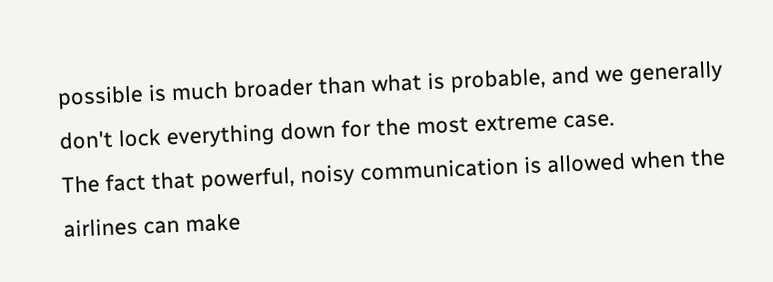possible is much broader than what is probable, and we generally don't lock everything down for the most extreme case.
The fact that powerful, noisy communication is allowed when the airlines can make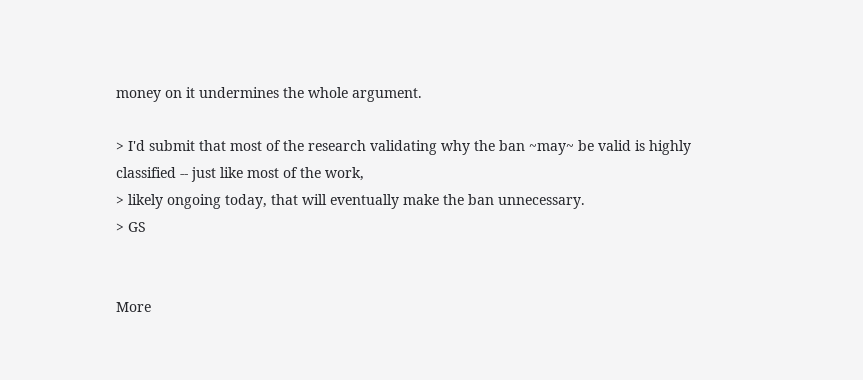money on it undermines the whole argument.

> I'd submit that most of the research validating why the ban ~may~ be valid is highly classified -- just like most of the work,
> likely ongoing today, that will eventually make the ban unnecessary.
> GS


More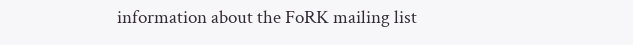information about the FoRK mailing list